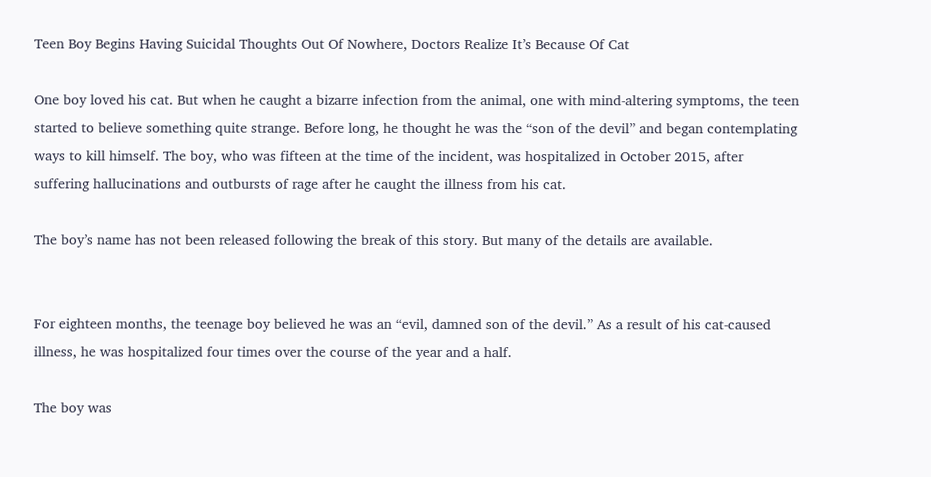Teen Boy Begins Having Suicidal Thoughts Out Of Nowhere, Doctors Realize It’s Because Of Cat

One boy loved his cat. But when he caught a bizarre infection from the animal, one with mind-altering symptoms, the teen started to believe something quite strange. Before long, he thought he was the “son of the devil” and began contemplating ways to kill himself. The boy, who was fifteen at the time of the incident, was hospitalized in October 2015, after suffering hallucinations and outbursts of rage after he caught the illness from his cat.

The boy’s name has not been released following the break of this story. But many of the details are available.


For eighteen months, the teenage boy believed he was an “evil, damned son of the devil.” As a result of his cat-caused illness, he was hospitalized four times over the course of the year and a half.

The boy was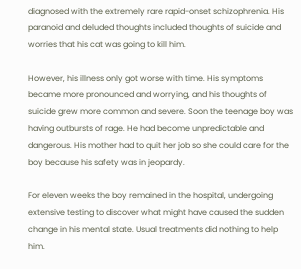diagnosed with the extremely rare rapid-onset schizophrenia. His paranoid and deluded thoughts included thoughts of suicide and worries that his cat was going to kill him.

However, his illness only got worse with time. His symptoms became more pronounced and worrying, and his thoughts of suicide grew more common and severe. Soon the teenage boy was having outbursts of rage. He had become unpredictable and dangerous. His mother had to quit her job so she could care for the boy because his safety was in jeopardy.

For eleven weeks the boy remained in the hospital, undergoing extensive testing to discover what might have caused the sudden change in his mental state. Usual treatments did nothing to help him.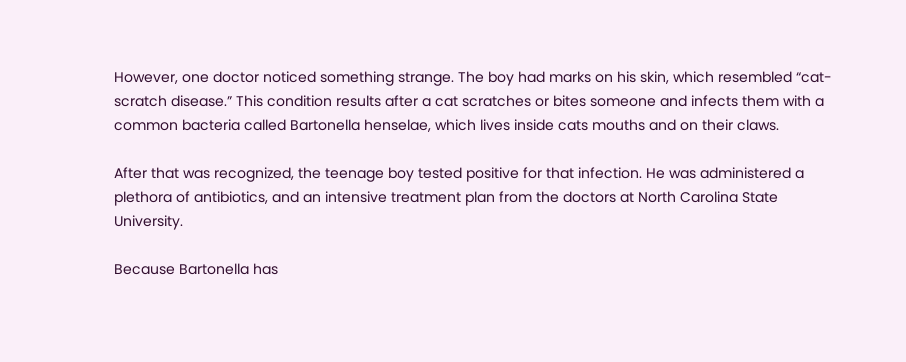However, one doctor noticed something strange. The boy had marks on his skin, which resembled “cat-scratch disease.” This condition results after a cat scratches or bites someone and infects them with a common bacteria called Bartonella henselae, which lives inside cats mouths and on their claws.

After that was recognized, the teenage boy tested positive for that infection. He was administered a plethora of antibiotics, and an intensive treatment plan from the doctors at North Carolina State University.

Because Bartonella has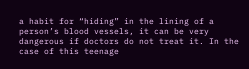a habit for “hiding” in the lining of a person’s blood vessels, it can be very dangerous if doctors do not treat it. In the case of this teenage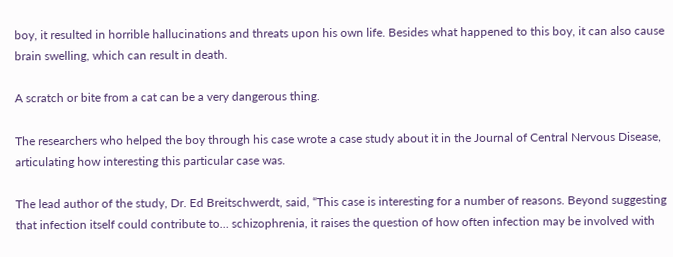boy, it resulted in horrible hallucinations and threats upon his own life. Besides what happened to this boy, it can also cause brain swelling, which can result in death.

A scratch or bite from a cat can be a very dangerous thing.

The researchers who helped the boy through his case wrote a case study about it in the Journal of Central Nervous Disease, articulating how interesting this particular case was.

The lead author of the study, Dr. Ed Breitschwerdt, said, “This case is interesting for a number of reasons. Beyond suggesting that infection itself could contribute to… schizophrenia, it raises the question of how often infection may be involved with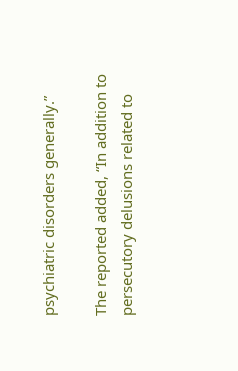psychiatric disorders generally.”

The reported added, “In addition to persecutory delusions related to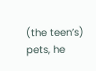(the teen’s) pets, he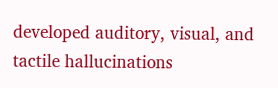developed auditory, visual, and tactile hallucinations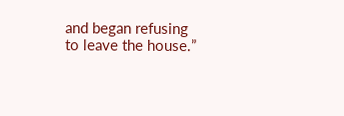and began refusing to leave the house.”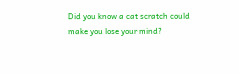Did you know a cat scratch could make you lose your mind?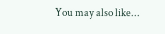You may also like...